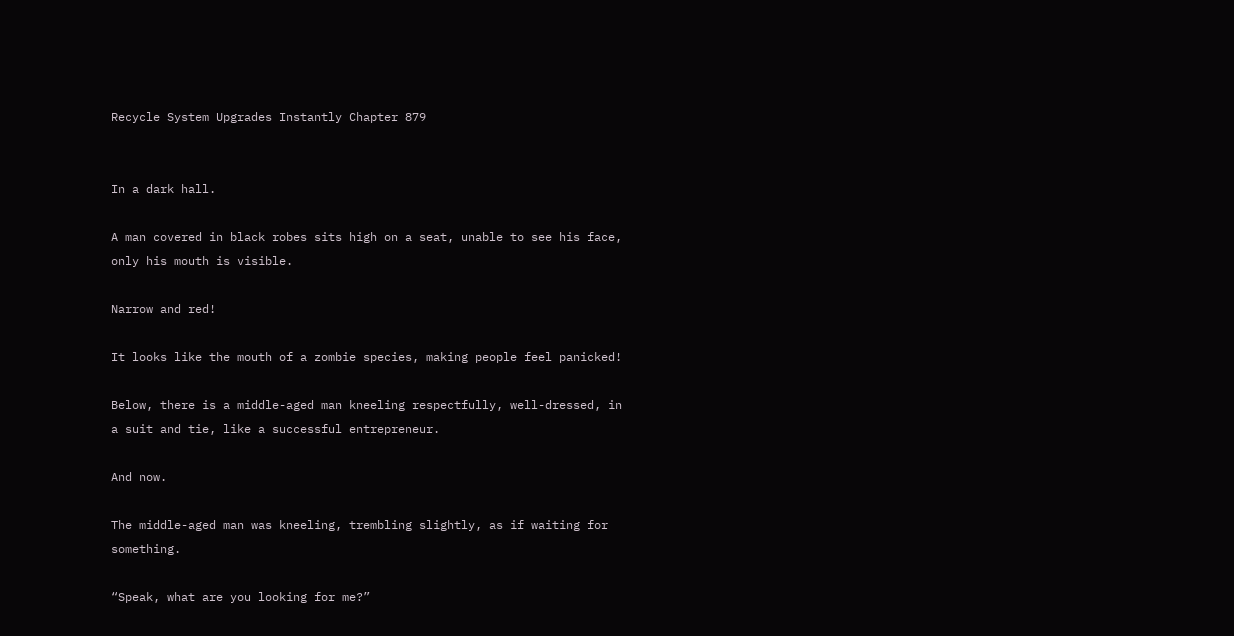Recycle System Upgrades Instantly Chapter 879


In a dark hall.

A man covered in black robes sits high on a seat, unable to see his face, only his mouth is visible.

Narrow and red!

It looks like the mouth of a zombie species, making people feel panicked!

Below, there is a middle-aged man kneeling respectfully, well-dressed, in a suit and tie, like a successful entrepreneur.

And now.

The middle-aged man was kneeling, trembling slightly, as if waiting for something.

“Speak, what are you looking for me?”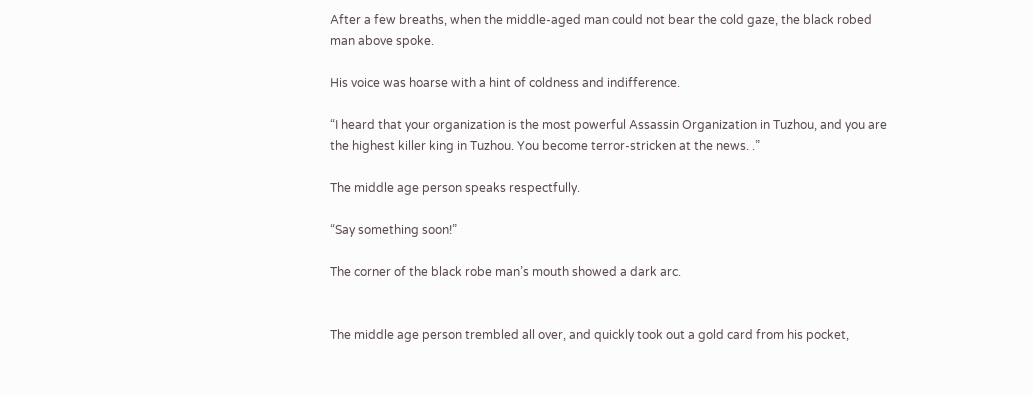After a few breaths, when the middle-aged man could not bear the cold gaze, the black robed man above spoke.

His voice was hoarse with a hint of coldness and indifference.

“I heard that your organization is the most powerful Assassin Organization in Tuzhou, and you are the highest killer king in Tuzhou. You become terror-stricken at the news. .”

The middle age person speaks respectfully.

“Say something soon!”

The corner of the black robe man’s mouth showed a dark arc.


The middle age person trembled all over, and quickly took out a gold card from his pocket,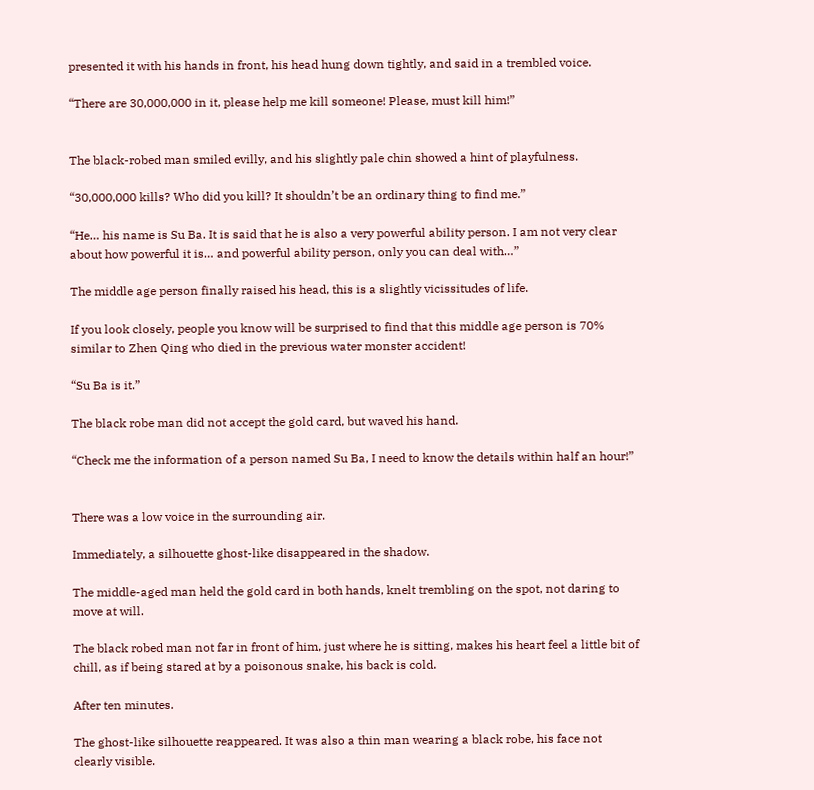presented it with his hands in front, his head hung down tightly, and said in a trembled voice.

“There are 30,000,000 in it, please help me kill someone! Please, must kill him!”


The black-robed man smiled evilly, and his slightly pale chin showed a hint of playfulness.

“30,000,000 kills? Who did you kill? It shouldn’t be an ordinary thing to find me.”

“He… his name is Su Ba. It is said that he is also a very powerful ability person. I am not very clear about how powerful it is… and powerful ability person, only you can deal with…”

The middle age person finally raised his head, this is a slightly vicissitudes of life.

If you look closely, people you know will be surprised to find that this middle age person is 70% similar to Zhen Qing who died in the previous water monster accident!

“Su Ba is it.”

The black robe man did not accept the gold card, but waved his hand.

“Check me the information of a person named Su Ba, I need to know the details within half an hour!”


There was a low voice in the surrounding air.

Immediately, a silhouette ghost-like disappeared in the shadow.

The middle-aged man held the gold card in both hands, knelt trembling on the spot, not daring to move at will.

The black robed man not far in front of him, just where he is sitting, makes his heart feel a little bit of chill, as if being stared at by a poisonous snake, his back is cold.

After ten minutes.

The ghost-like silhouette reappeared. It was also a thin man wearing a black robe, his face not clearly visible.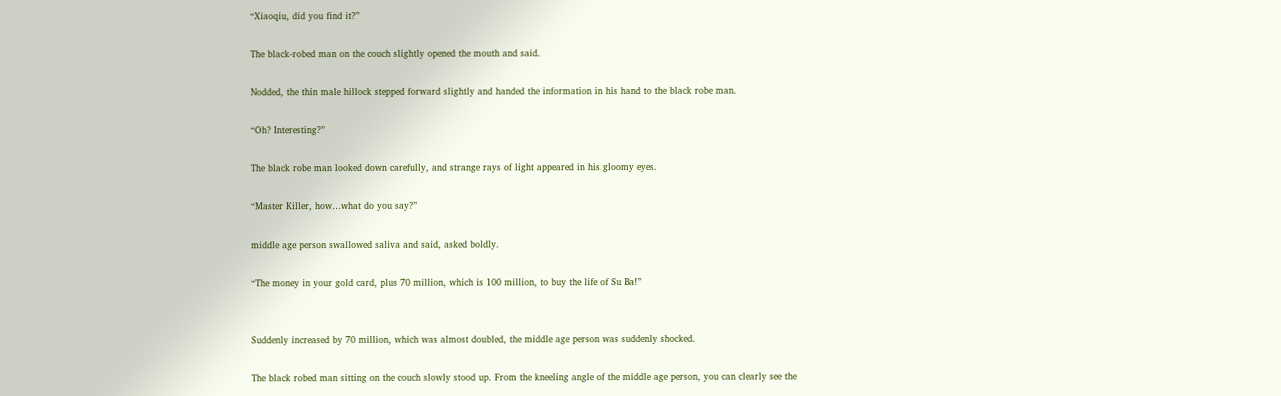“Xiaoqiu, did you find it?”

The black-robed man on the couch slightly opened the mouth and said.

Nodded, the thin male hillock stepped forward slightly and handed the information in his hand to the black robe man.

“Oh? Interesting?”

The black robe man looked down carefully, and strange rays of light appeared in his gloomy eyes.

“Master Killer, how…what do you say?”

middle age person swallowed saliva and said, asked boldly.

“The money in your gold card, plus 70 million, which is 100 million, to buy the life of Su Ba!”


Suddenly increased by 70 million, which was almost doubled, the middle age person was suddenly shocked.

The black robed man sitting on the couch slowly stood up. From the kneeling angle of the middle age person, you can clearly see the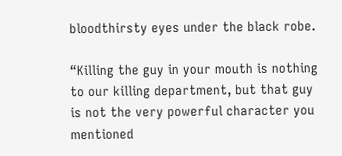bloodthirsty eyes under the black robe.

“Killing the guy in your mouth is nothing to our killing department, but that guy is not the very powerful character you mentioned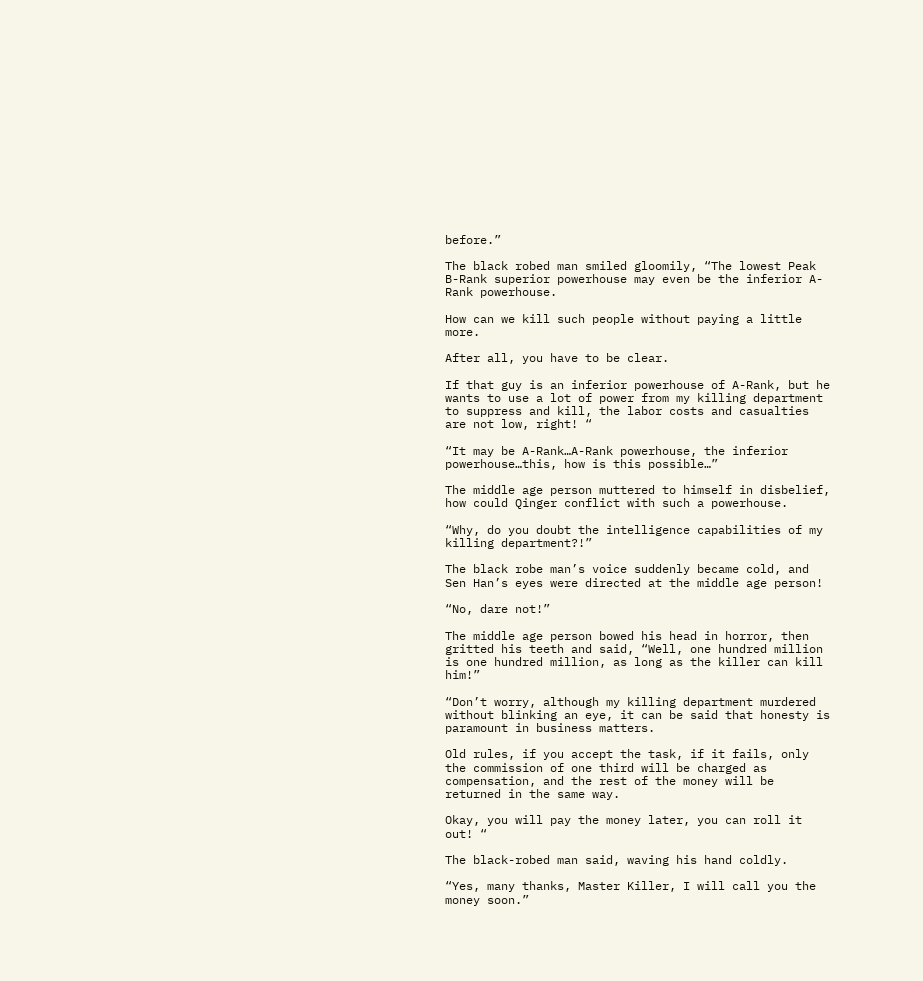before.”

The black robed man smiled gloomily, “The lowest Peak B-Rank superior powerhouse may even be the inferior A-Rank powerhouse.

How can we kill such people without paying a little more.

After all, you have to be clear.

If that guy is an inferior powerhouse of A-Rank, but he wants to use a lot of power from my killing department to suppress and kill, the labor costs and casualties are not low, right! “

“It may be A-Rank…A-Rank powerhouse, the inferior powerhouse…this, how is this possible…”

The middle age person muttered to himself in disbelief, how could Qinger conflict with such a powerhouse.

“Why, do you doubt the intelligence capabilities of my killing department?!”

The black robe man’s voice suddenly became cold, and Sen Han’s eyes were directed at the middle age person!

“No, dare not!”

The middle age person bowed his head in horror, then gritted his teeth and said, “Well, one hundred million is one hundred million, as long as the killer can kill him!”

“Don’t worry, although my killing department murdered without blinking an eye, it can be said that honesty is paramount in business matters.

Old rules, if you accept the task, if it fails, only the commission of one third will be charged as compensation, and the rest of the money will be returned in the same way.

Okay, you will pay the money later, you can roll it out! “

The black-robed man said, waving his hand coldly.

“Yes, many thanks, Master Killer, I will call you the money soon.”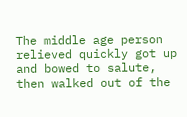The middle age person relieved quickly got up and bowed to salute, then walked out of the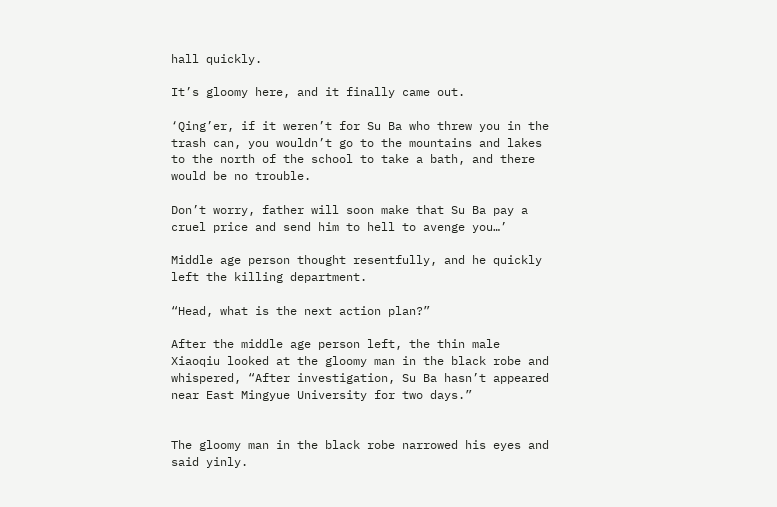hall quickly.

It’s gloomy here, and it finally came out.

‘Qing’er, if it weren’t for Su Ba who threw you in the trash can, you wouldn’t go to the mountains and lakes to the north of the school to take a bath, and there would be no trouble.

Don’t worry, father will soon make that Su Ba pay a cruel price and send him to hell to avenge you…’

Middle age person thought resentfully, and he quickly left the killing department.

“Head, what is the next action plan?”

After the middle age person left, the thin male Xiaoqiu looked at the gloomy man in the black robe and whispered, “After investigation, Su Ba hasn’t appeared near East Mingyue University for two days.”


The gloomy man in the black robe narrowed his eyes and said yinly.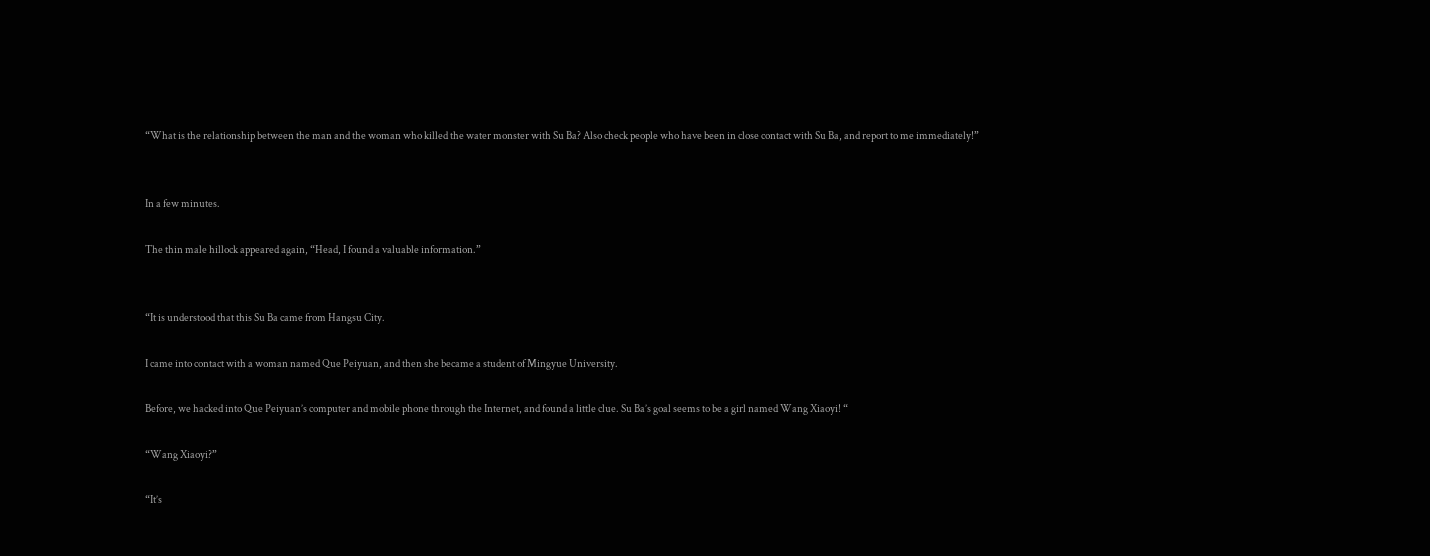“What is the relationship between the man and the woman who killed the water monster with Su Ba? Also check people who have been in close contact with Su Ba, and report to me immediately!”


In a few minutes.

The thin male hillock appeared again, “Head, I found a valuable information.”


“It is understood that this Su Ba came from Hangsu City.

I came into contact with a woman named Que Peiyuan, and then she became a student of Mingyue University.

Before, we hacked into Que Peiyuan’s computer and mobile phone through the Internet, and found a little clue. Su Ba’s goal seems to be a girl named Wang Xiaoyi! “

“Wang Xiaoyi?”

“It’s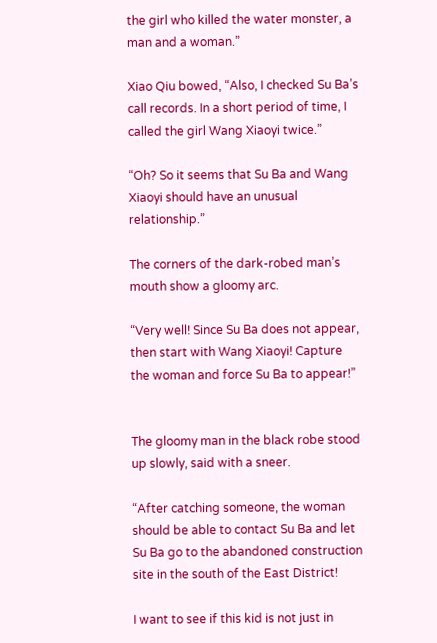the girl who killed the water monster, a man and a woman.”

Xiao Qiu bowed, “Also, I checked Su Ba’s call records. In a short period of time, I called the girl Wang Xiaoyi twice.”

“Oh? So it seems that Su Ba and Wang Xiaoyi should have an unusual relationship.”

The corners of the dark-robed man’s mouth show a gloomy arc.

“Very well! Since Su Ba does not appear, then start with Wang Xiaoyi! Capture the woman and force Su Ba to appear!”


The gloomy man in the black robe stood up slowly, said with a sneer.

“After catching someone, the woman should be able to contact Su Ba and let Su Ba go to the abandoned construction site in the south of the East District!

I want to see if this kid is not just in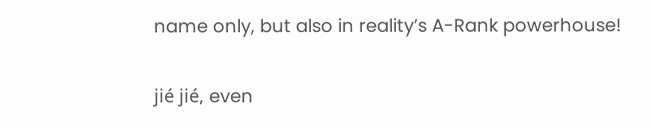name only, but also in reality’s A-Rank powerhouse!

jié jié, even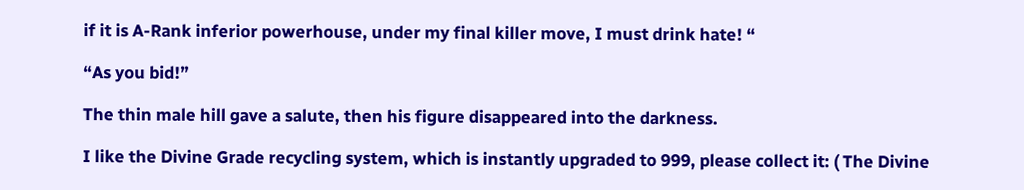if it is A-Rank inferior powerhouse, under my final killer move, I must drink hate! “

“As you bid!”

The thin male hill gave a salute, then his figure disappeared into the darkness.

I like the Divine Grade recycling system, which is instantly upgraded to 999, please collect it: ( The Divine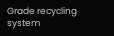Grade recycling system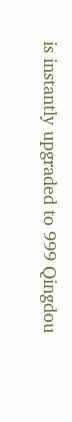is instantly upgraded to 999 Qingdou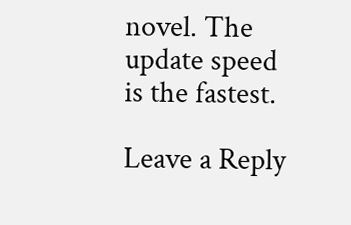novel. The update speed is the fastest.

Leave a Reply